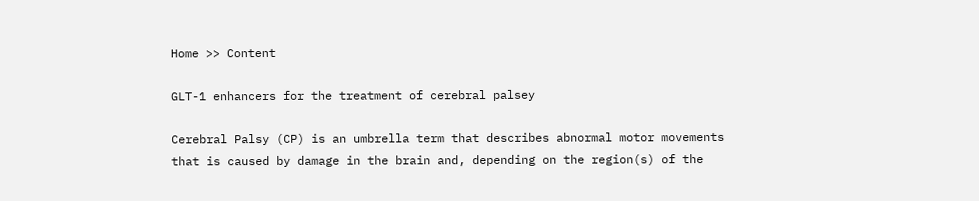Home >> Content

GLT-1 enhancers for the treatment of cerebral palsey

Cerebral Palsy (CP) is an umbrella term that describes abnormal motor movements that is caused by damage in the brain and, depending on the region(s) of the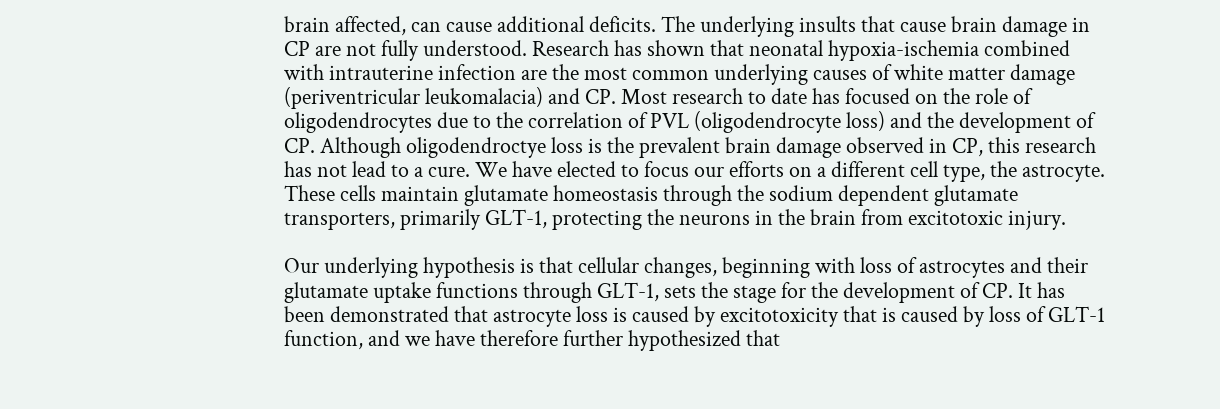brain affected, can cause additional deficits. The underlying insults that cause brain damage in CP are not fully understood. Research has shown that neonatal hypoxia-ischemia combined with intrauterine infection are the most common underlying causes of white matter damage (periventricular leukomalacia) and CP. Most research to date has focused on the role of oligodendrocytes due to the correlation of PVL (oligodendrocyte loss) and the development of CP. Although oligodendroctye loss is the prevalent brain damage observed in CP, this research has not lead to a cure. We have elected to focus our efforts on a different cell type, the astrocyte. These cells maintain glutamate homeostasis through the sodium dependent glutamate transporters, primarily GLT-1, protecting the neurons in the brain from excitotoxic injury.

Our underlying hypothesis is that cellular changes, beginning with loss of astrocytes and their glutamate uptake functions through GLT-1, sets the stage for the development of CP. It has been demonstrated that astrocyte loss is caused by excitotoxicity that is caused by loss of GLT-1 function, and we have therefore further hypothesized that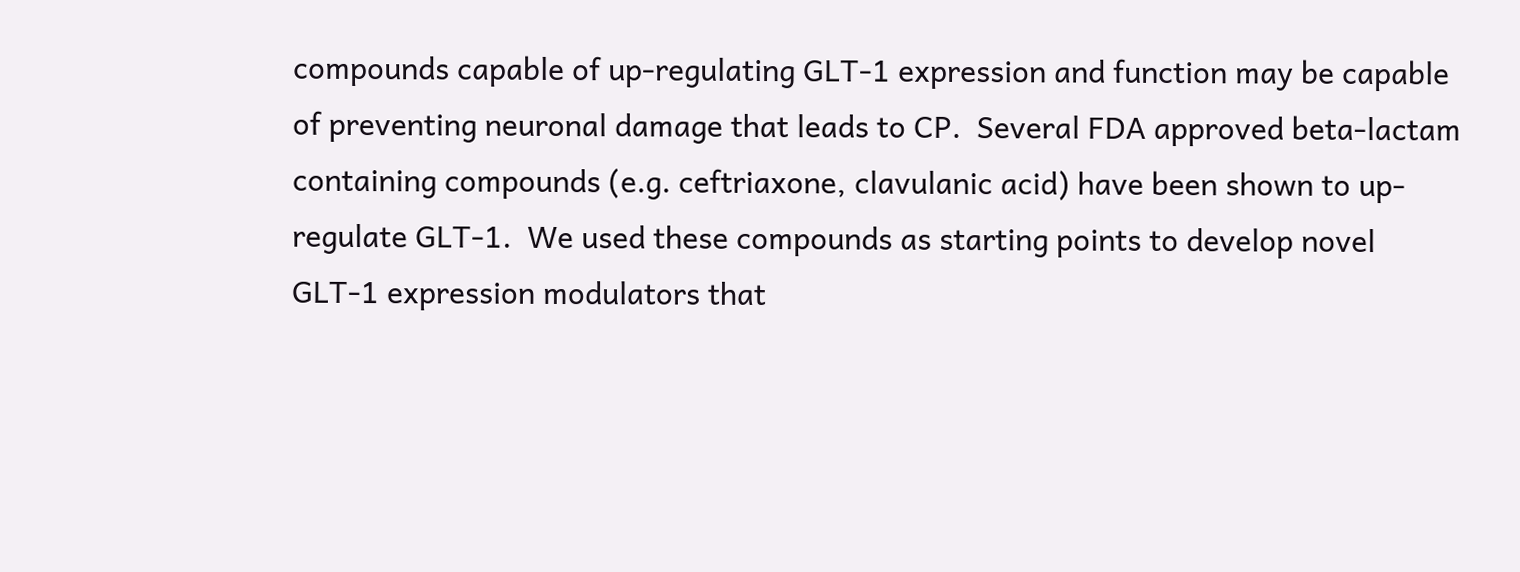compounds capable of up-regulating GLT-1 expression and function may be capable of preventing neuronal damage that leads to CP.  Several FDA approved beta-lactam containing compounds (e.g. ceftriaxone, clavulanic acid) have been shown to up-regulate GLT-1.  We used these compounds as starting points to develop novel GLT-1 expression modulators that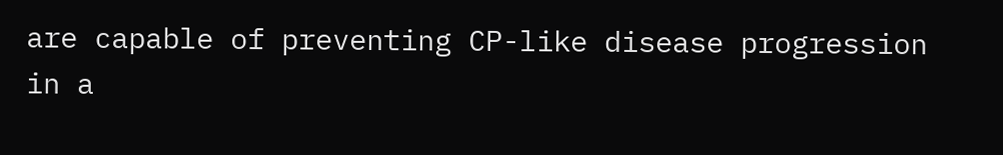are capable of preventing CP-like disease progression in a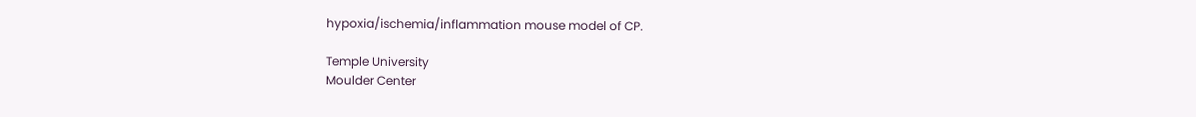hypoxia/ischemia/inflammation mouse model of CP.

Temple University
Moulder Center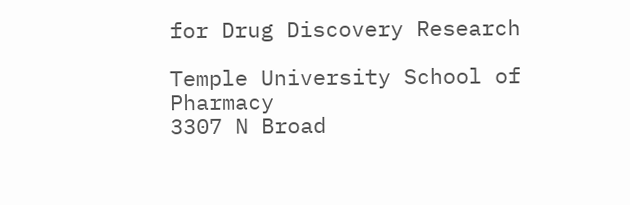for Drug Discovery Research

Temple University School of Pharmacy
3307 N Broad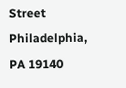Street
Philadelphia, PA 19140